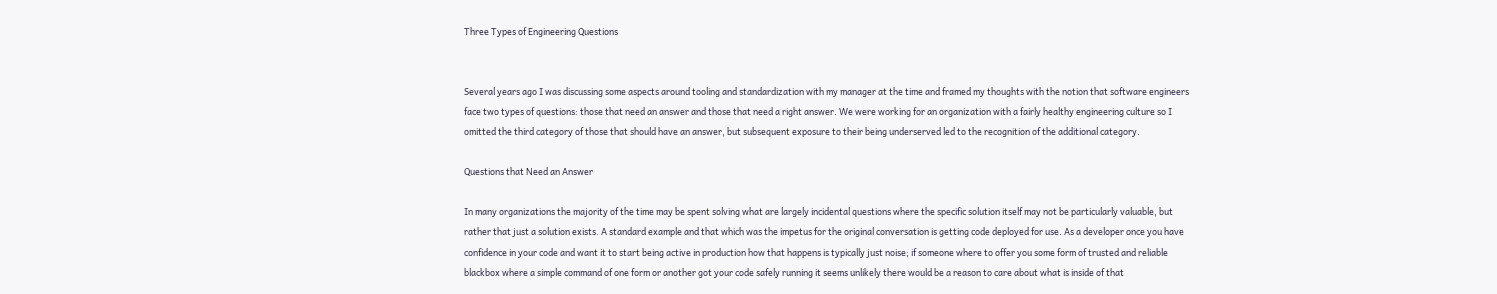Three Types of Engineering Questions


Several years ago I was discussing some aspects around tooling and standardization with my manager at the time and framed my thoughts with the notion that software engineers face two types of questions: those that need an answer and those that need a right answer. We were working for an organization with a fairly healthy engineering culture so I omitted the third category of those that should have an answer, but subsequent exposure to their being underserved led to the recognition of the additional category.

Questions that Need an Answer

In many organizations the majority of the time may be spent solving what are largely incidental questions where the specific solution itself may not be particularly valuable, but rather that just a solution exists. A standard example and that which was the impetus for the original conversation is getting code deployed for use. As a developer once you have confidence in your code and want it to start being active in production how that happens is typically just noise; if someone where to offer you some form of trusted and reliable blackbox where a simple command of one form or another got your code safely running it seems unlikely there would be a reason to care about what is inside of that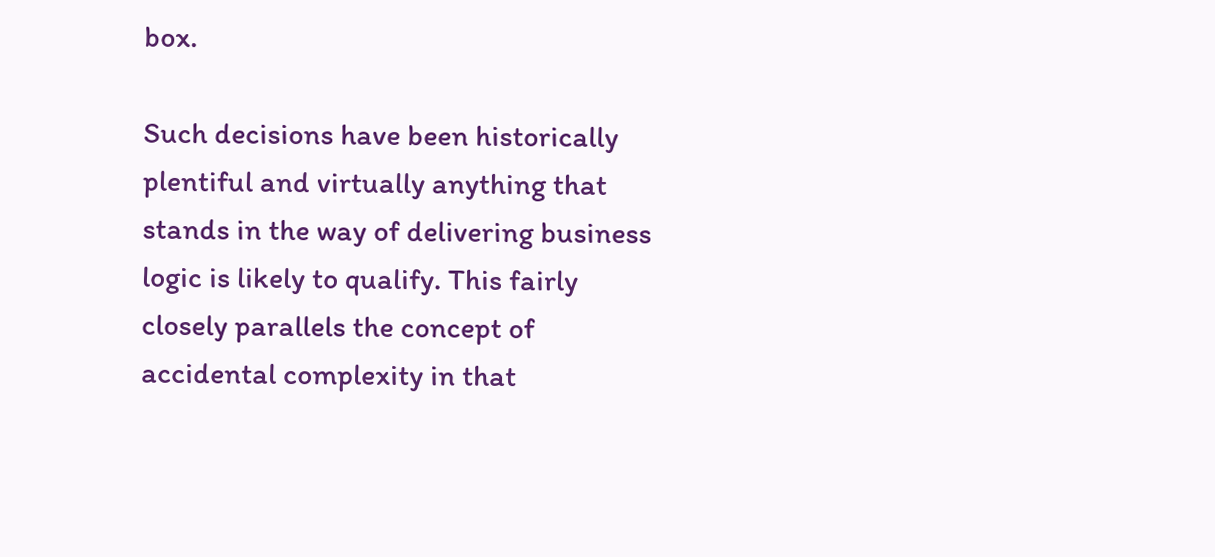box.

Such decisions have been historically plentiful and virtually anything that stands in the way of delivering business logic is likely to qualify. This fairly closely parallels the concept of accidental complexity in that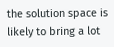the solution space is likely to bring a lot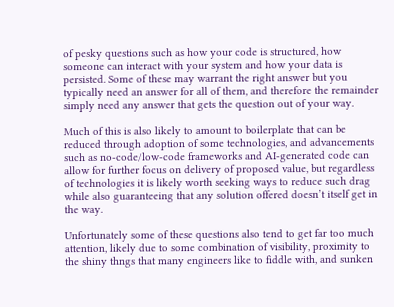of pesky questions such as how your code is structured, how someone can interact with your system and how your data is persisted. Some of these may warrant the right answer but you typically need an answer for all of them, and therefore the remainder simply need any answer that gets the question out of your way.

Much of this is also likely to amount to boilerplate that can be reduced through adoption of some technologies, and advancements such as no-code/low-code frameworks and AI-generated code can allow for further focus on delivery of proposed value, but regardless of technologies it is likely worth seeking ways to reduce such drag while also guaranteeing that any solution offered doesn’t itself get in the way.

Unfortunately some of these questions also tend to get far too much attention, likely due to some combination of visibility, proximity to the shiny thngs that many engineers like to fiddle with, and sunken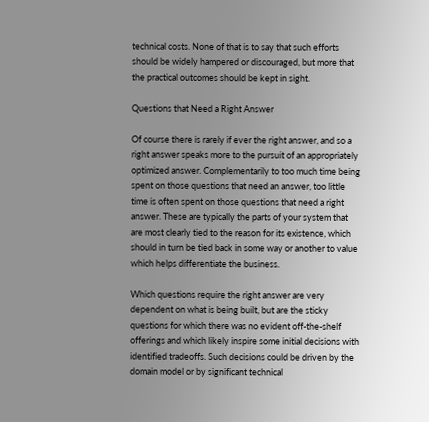technical costs. None of that is to say that such efforts should be widely hampered or discouraged, but more that the practical outcomes should be kept in sight.

Questions that Need a Right Answer

Of course there is rarely if ever the right answer, and so a right answer speaks more to the pursuit of an appropriately optimized answer. Complementarily to too much time being spent on those questions that need an answer, too little time is often spent on those questions that need a right answer. These are typically the parts of your system that are most clearly tied to the reason for its existence, which should in turn be tied back in some way or another to value which helps differentiate the business.

Which questions require the right answer are very dependent on what is being built, but are the sticky questions for which there was no evident off-the-shelf offerings and which likely inspire some initial decisions with identified tradeoffs. Such decisions could be driven by the domain model or by significant technical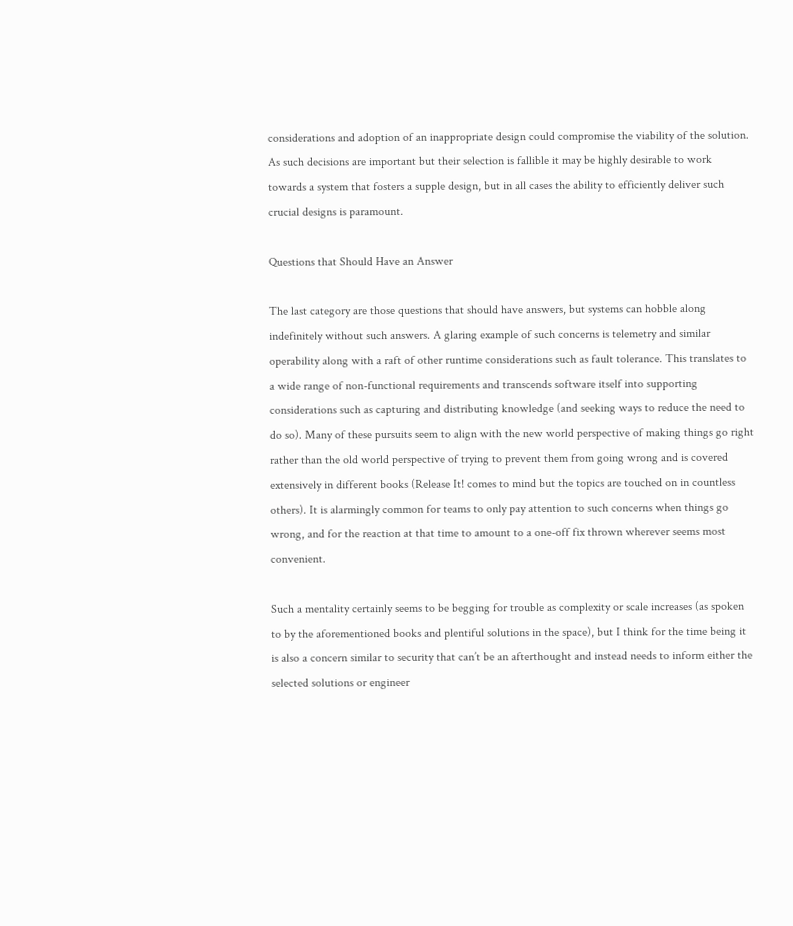considerations and adoption of an inappropriate design could compromise the viability of the solution. As such decisions are important but their selection is fallible it may be highly desirable to work towards a system that fosters a supple design, but in all cases the ability to efficiently deliver such crucial designs is paramount.

Questions that Should Have an Answer

The last category are those questions that should have answers, but systems can hobble along indefinitely without such answers. A glaring example of such concerns is telemetry and similar operability along with a raft of other runtime considerations such as fault tolerance. This translates to a wide range of non-functional requirements and transcends software itself into supporting considerations such as capturing and distributing knowledge (and seeking ways to reduce the need to do so). Many of these pursuits seem to align with the new world perspective of making things go right rather than the old world perspective of trying to prevent them from going wrong and is covered extensively in different books (Release It! comes to mind but the topics are touched on in countless others). It is alarmingly common for teams to only pay attention to such concerns when things go wrong, and for the reaction at that time to amount to a one-off fix thrown wherever seems most convenient.

Such a mentality certainly seems to be begging for trouble as complexity or scale increases (as spoken to by the aforementioned books and plentiful solutions in the space), but I think for the time being it is also a concern similar to security that can’t be an afterthought and instead needs to inform either the selected solutions or engineer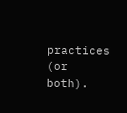practices (or both).